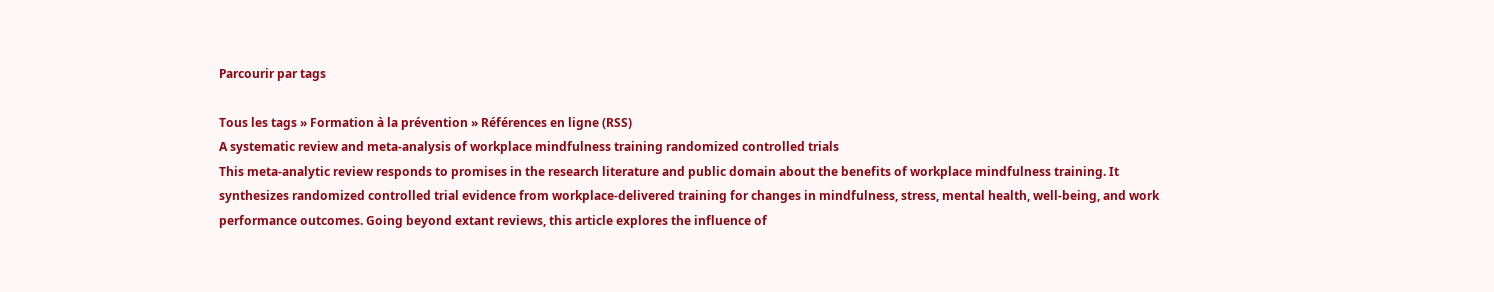Parcourir par tags

Tous les tags » Formation à la prévention » Références en ligne (RSS)
A systematic review and meta-analysis of workplace mindfulness training randomized controlled trials
This meta-analytic review responds to promises in the research literature and public domain about the benefits of workplace mindfulness training. It synthesizes randomized controlled trial evidence from workplace-delivered training for changes in mindfulness, stress, mental health, well-being, and work performance outcomes. Going beyond extant reviews, this article explores the influence of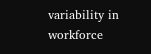variability in workforce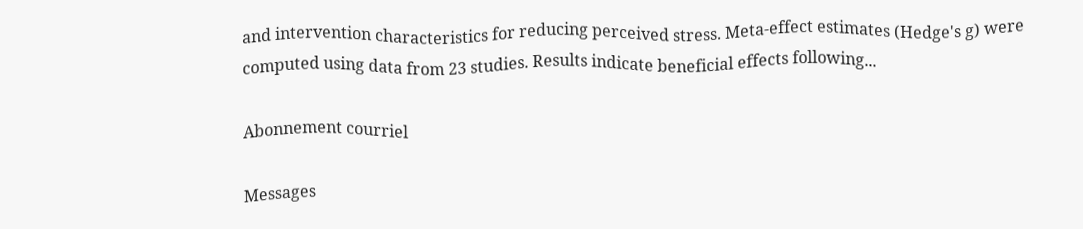and intervention characteristics for reducing perceived stress. Meta-effect estimates (Hedge's g) were computed using data from 23 studies. Results indicate beneficial effects following...

Abonnement courriel

Messages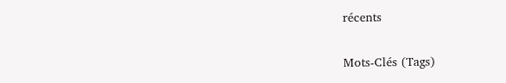récents


Mots-Clés (Tags)